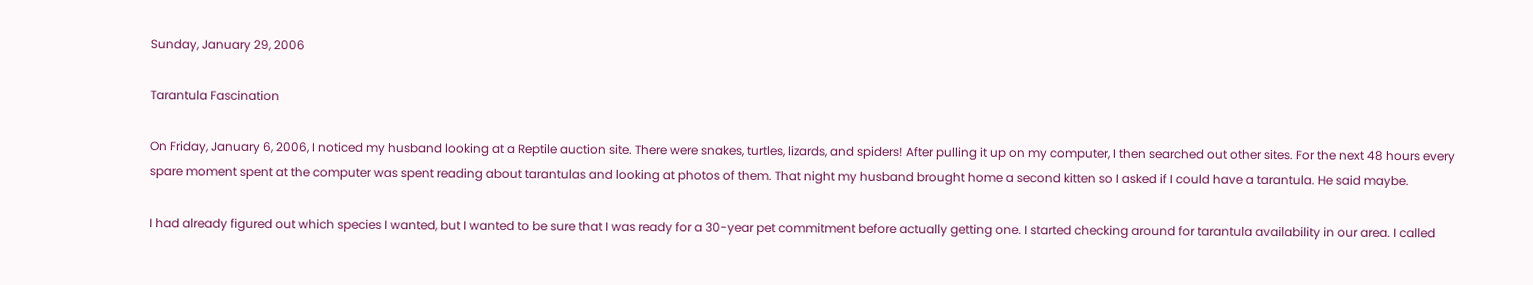Sunday, January 29, 2006

Tarantula Fascination

On Friday, January 6, 2006, I noticed my husband looking at a Reptile auction site. There were snakes, turtles, lizards, and spiders! After pulling it up on my computer, I then searched out other sites. For the next 48 hours every spare moment spent at the computer was spent reading about tarantulas and looking at photos of them. That night my husband brought home a second kitten so I asked if I could have a tarantula. He said maybe.

I had already figured out which species I wanted, but I wanted to be sure that I was ready for a 30-year pet commitment before actually getting one. I started checking around for tarantula availability in our area. I called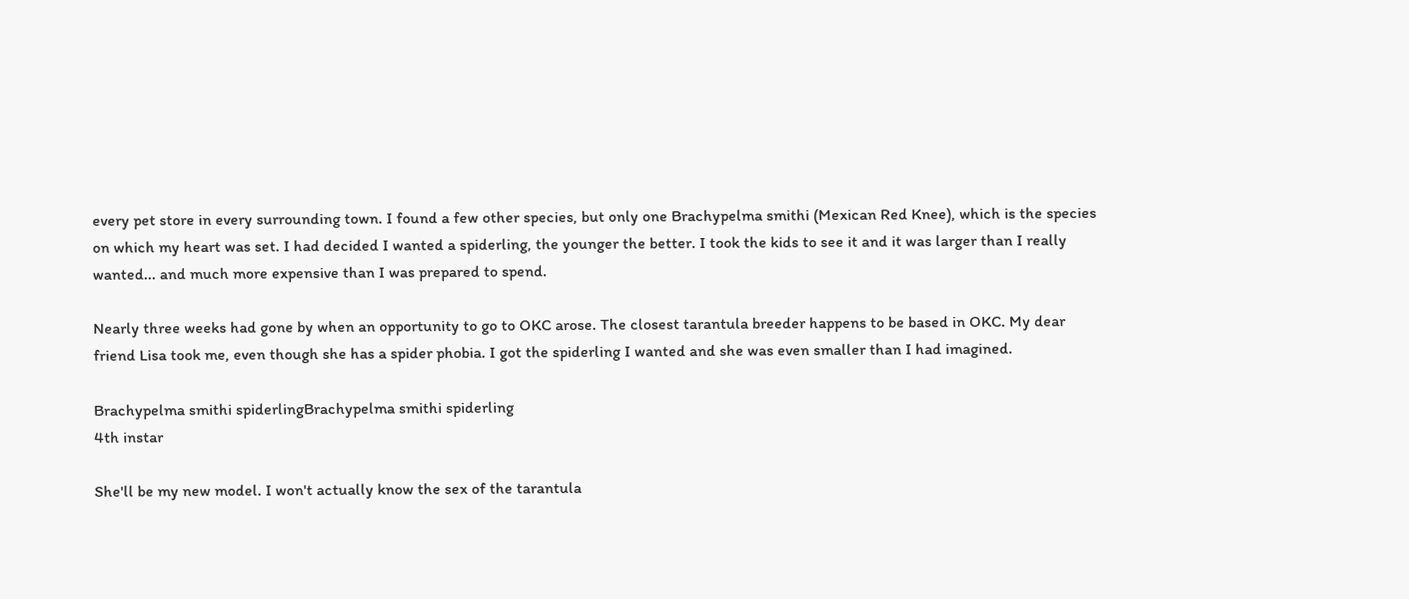every pet store in every surrounding town. I found a few other species, but only one Brachypelma smithi (Mexican Red Knee), which is the species on which my heart was set. I had decided I wanted a spiderling, the younger the better. I took the kids to see it and it was larger than I really wanted... and much more expensive than I was prepared to spend.

Nearly three weeks had gone by when an opportunity to go to OKC arose. The closest tarantula breeder happens to be based in OKC. My dear friend Lisa took me, even though she has a spider phobia. I got the spiderling I wanted and she was even smaller than I had imagined.

Brachypelma smithi spiderlingBrachypelma smithi spiderling
4th instar

She'll be my new model. I won't actually know the sex of the tarantula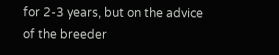for 2-3 years, but on the advice of the breeder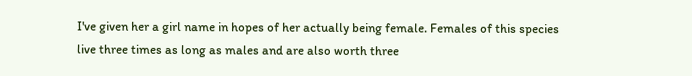I've given her a girl name in hopes of her actually being female. Females of this species live three times as long as males and are also worth three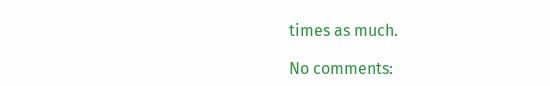times as much.

No comments: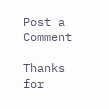Post a Comment

Thanks for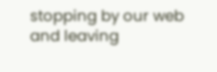stopping by our web and leaving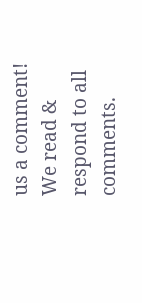us a comment! We read & respond to all comments.